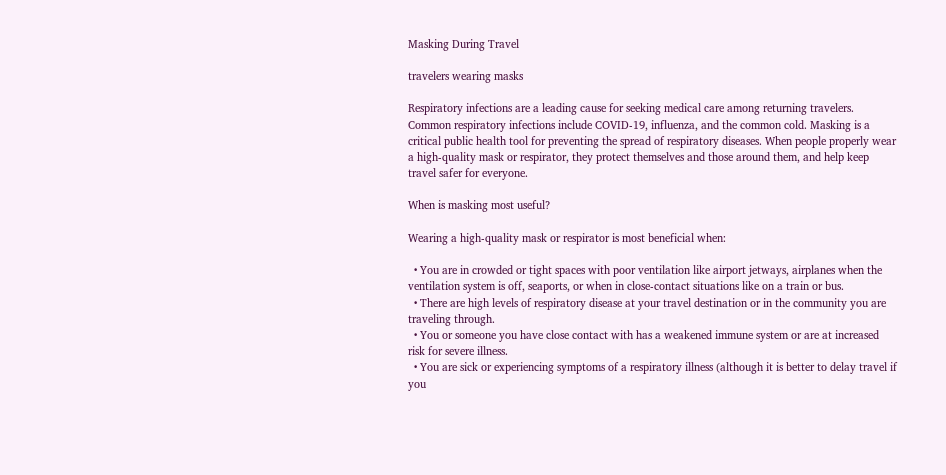Masking During Travel

travelers wearing masks

Respiratory infections are a leading cause for seeking medical care among returning travelers. Common respiratory infections include COVID-19, influenza, and the common cold. Masking is a critical public health tool for preventing the spread of respiratory diseases. When people properly wear a high-quality mask or respirator, they protect themselves and those around them, and help keep travel safer for everyone.

When is masking most useful?

Wearing a high-quality mask or respirator is most beneficial when:

  • You are in crowded or tight spaces with poor ventilation like airport jetways, airplanes when the ventilation system is off, seaports, or when in close-contact situations like on a train or bus.
  • There are high levels of respiratory disease at your travel destination or in the community you are traveling through.
  • You or someone you have close contact with has a weakened immune system or are at increased risk for severe illness.
  • You are sick or experiencing symptoms of a respiratory illness (although it is better to delay travel if you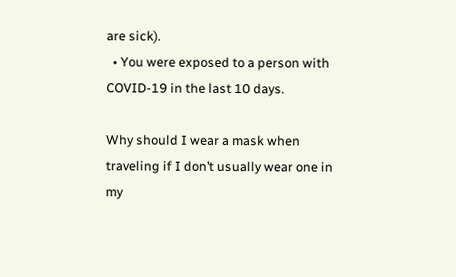are sick).
  • You were exposed to a person with COVID-19 in the last 10 days.

Why should I wear a mask when traveling if I don’t usually wear one in my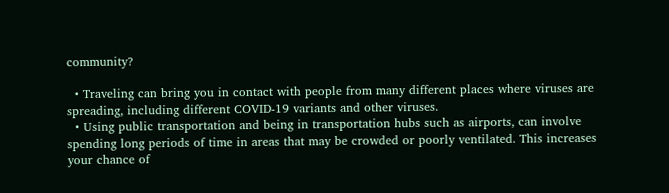community?

  • Traveling can bring you in contact with people from many different places where viruses are spreading, including different COVID-19 variants and other viruses.
  • Using public transportation and being in transportation hubs such as airports, can involve spending long periods of time in areas that may be crowded or poorly ventilated. This increases your chance of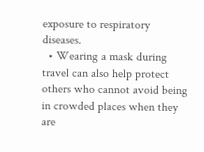exposure to respiratory diseases.
  • Wearing a mask during travel can also help protect others who cannot avoid being in crowded places when they are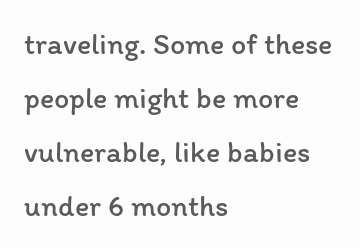traveling. Some of these people might be more vulnerable, like babies under 6 months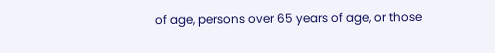of age, persons over 65 years of age, or those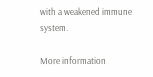with a weakened immune system.

More information